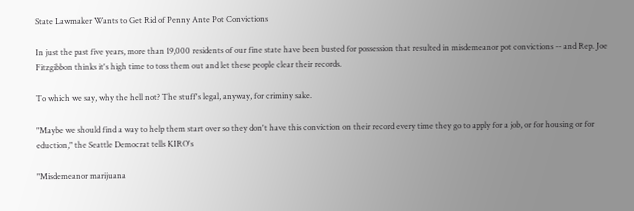State Lawmaker Wants to Get Rid of Penny Ante Pot Convictions

In just the past five years, more than 19,000 residents of our fine state have been busted for possession that resulted in misdemeanor pot convictions -- and Rep. Joe Fitzgibbon thinks it's high time to toss them out and let these people clear their records.

To which we say, why the hell not? The stuff's legal, anyway, for criminy sake.

"Maybe we should find a way to help them start over so they don't have this conviction on their record every time they go to apply for a job, or for housing or for eduction," the Seattle Democrat tells KIRO's

"Misdemeanor marijuana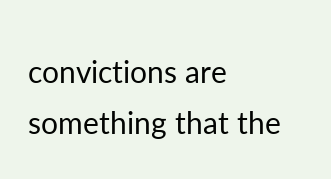convictions are something that the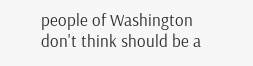people of Washington don't think should be a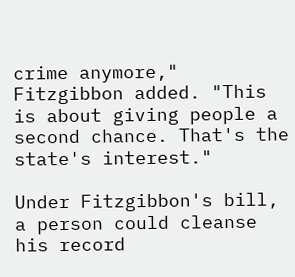crime anymore," Fitzgibbon added. "This is about giving people a second chance. That's the state's interest."

Under Fitzgibbon's bill, a person could cleanse his record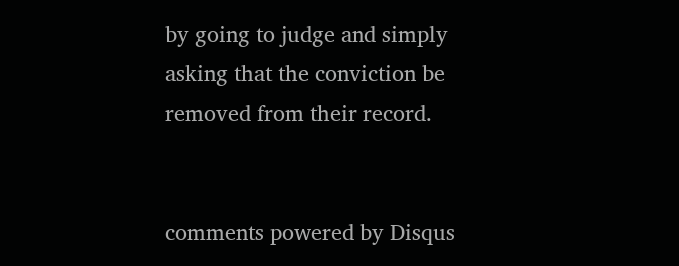by going to judge and simply asking that the conviction be removed from their record.


comments powered by Disqus